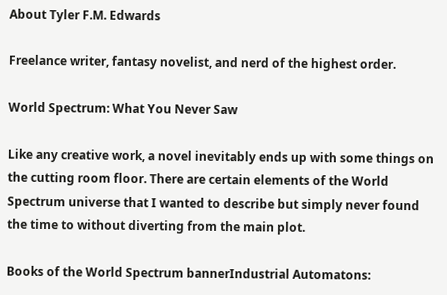About Tyler F.M. Edwards

Freelance writer, fantasy novelist, and nerd of the highest order.

World Spectrum: What You Never Saw

Like any creative work, a novel inevitably ends up with some things on the cutting room floor. There are certain elements of the World Spectrum universe that I wanted to describe but simply never found the time to without diverting from the main plot.

Books of the World Spectrum bannerIndustrial Automatons: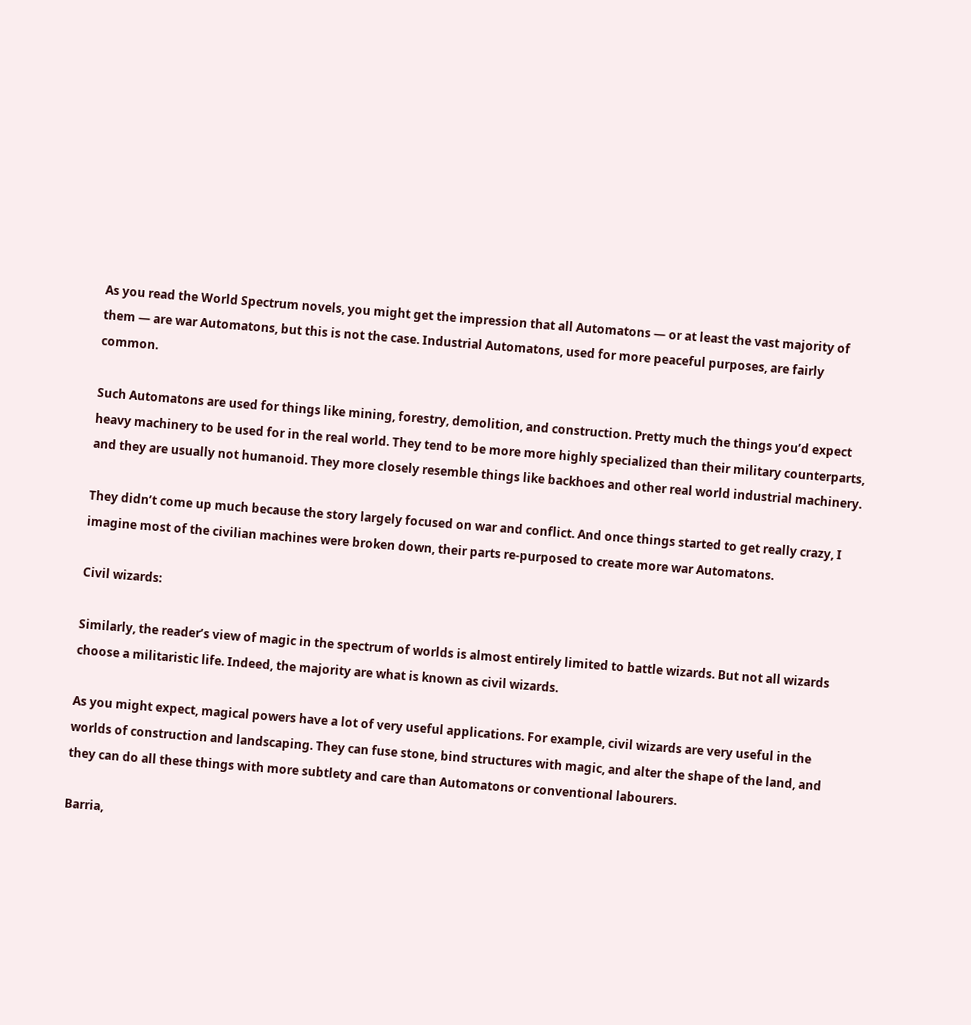As you read the World Spectrum novels, you might get the impression that all Automatons — or at least the vast majority of them — are war Automatons, but this is not the case. Industrial Automatons, used for more peaceful purposes, are fairly common.

Such Automatons are used for things like mining, forestry, demolition, and construction. Pretty much the things you’d expect heavy machinery to be used for in the real world. They tend to be more more highly specialized than their military counterparts, and they are usually not humanoid. They more closely resemble things like backhoes and other real world industrial machinery.

They didn’t come up much because the story largely focused on war and conflict. And once things started to get really crazy, I imagine most of the civilian machines were broken down, their parts re-purposed to create more war Automatons.

Civil wizards:

Similarly, the reader’s view of magic in the spectrum of worlds is almost entirely limited to battle wizards. But not all wizards choose a militaristic life. Indeed, the majority are what is known as civil wizards.

As you might expect, magical powers have a lot of very useful applications. For example, civil wizards are very useful in the worlds of construction and landscaping. They can fuse stone, bind structures with magic, and alter the shape of the land, and they can do all these things with more subtlety and care than Automatons or conventional labourers.

Barria,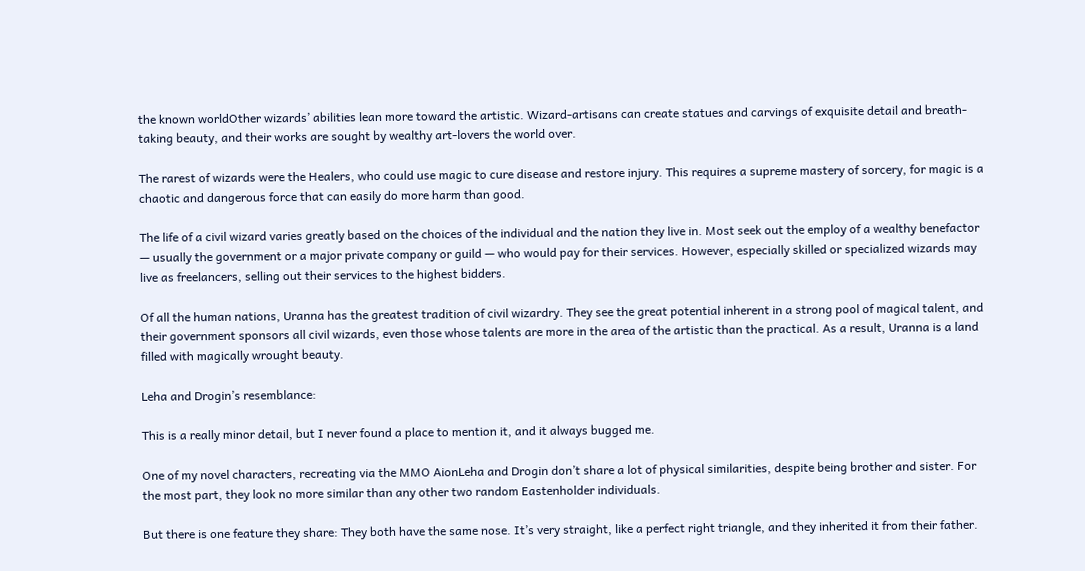the known worldOther wizards’ abilities lean more toward the artistic. Wizard-artisans can create statues and carvings of exquisite detail and breath-taking beauty, and their works are sought by wealthy art-lovers the world over.

The rarest of wizards were the Healers, who could use magic to cure disease and restore injury. This requires a supreme mastery of sorcery, for magic is a chaotic and dangerous force that can easily do more harm than good.

The life of a civil wizard varies greatly based on the choices of the individual and the nation they live in. Most seek out the employ of a wealthy benefactor — usually the government or a major private company or guild — who would pay for their services. However, especially skilled or specialized wizards may live as freelancers, selling out their services to the highest bidders.

Of all the human nations, Uranna has the greatest tradition of civil wizardry. They see the great potential inherent in a strong pool of magical talent, and their government sponsors all civil wizards, even those whose talents are more in the area of the artistic than the practical. As a result, Uranna is a land filled with magically wrought beauty.

Leha and Drogin’s resemblance:

This is a really minor detail, but I never found a place to mention it, and it always bugged me.

One of my novel characters, recreating via the MMO AionLeha and Drogin don’t share a lot of physical similarities, despite being brother and sister. For the most part, they look no more similar than any other two random Eastenholder individuals.

But there is one feature they share: They both have the same nose. It’s very straight, like a perfect right triangle, and they inherited it from their father.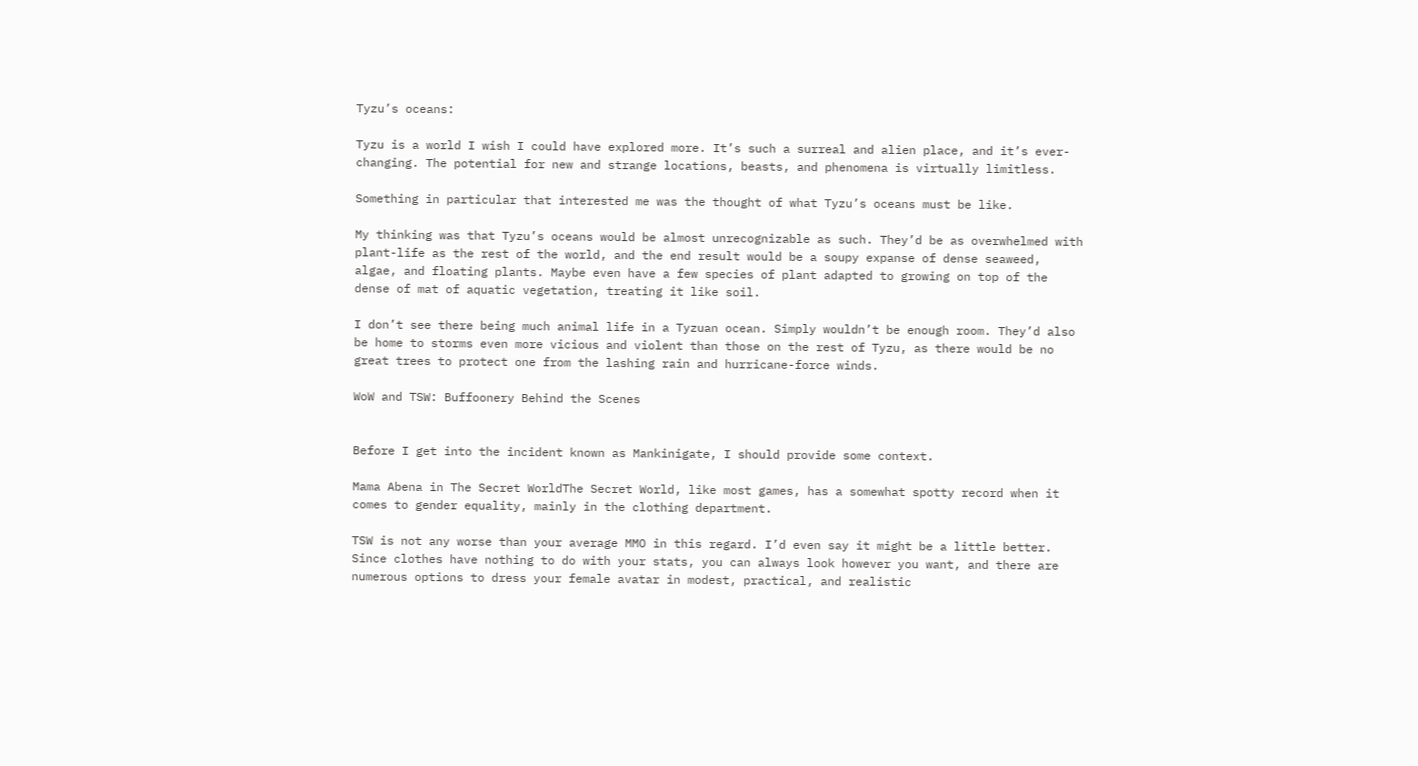Tyzu’s oceans:

Tyzu is a world I wish I could have explored more. It’s such a surreal and alien place, and it’s ever-changing. The potential for new and strange locations, beasts, and phenomena is virtually limitless.

Something in particular that interested me was the thought of what Tyzu’s oceans must be like.

My thinking was that Tyzu’s oceans would be almost unrecognizable as such. They’d be as overwhelmed with plant-life as the rest of the world, and the end result would be a soupy expanse of dense seaweed, algae, and floating plants. Maybe even have a few species of plant adapted to growing on top of the dense of mat of aquatic vegetation, treating it like soil.

I don’t see there being much animal life in a Tyzuan ocean. Simply wouldn’t be enough room. They’d also be home to storms even more vicious and violent than those on the rest of Tyzu, as there would be no great trees to protect one from the lashing rain and hurricane-force winds.

WoW and TSW: Buffoonery Behind the Scenes


Before I get into the incident known as Mankinigate, I should provide some context.

Mama Abena in The Secret WorldThe Secret World, like most games, has a somewhat spotty record when it comes to gender equality, mainly in the clothing department.

TSW is not any worse than your average MMO in this regard. I’d even say it might be a little better. Since clothes have nothing to do with your stats, you can always look however you want, and there are numerous options to dress your female avatar in modest, practical, and realistic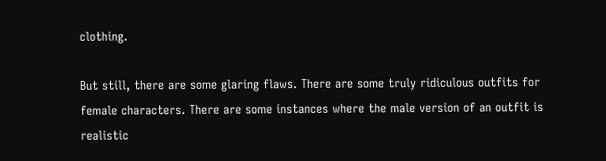clothing.

But still, there are some glaring flaws. There are some truly ridiculous outfits for female characters. There are some instances where the male version of an outfit is realistic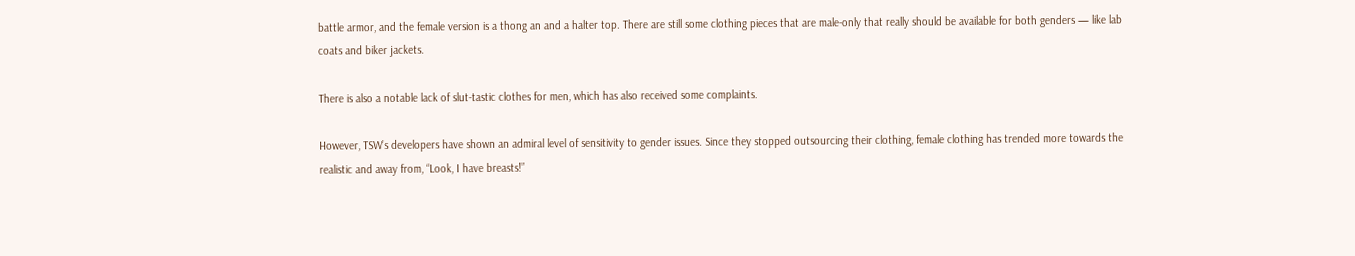battle armor, and the female version is a thong an and a halter top. There are still some clothing pieces that are male-only that really should be available for both genders — like lab coats and biker jackets.

There is also a notable lack of slut-tastic clothes for men, which has also received some complaints.

However, TSW’s developers have shown an admiral level of sensitivity to gender issues. Since they stopped outsourcing their clothing, female clothing has trended more towards the realistic and away from, “Look, I have breasts!”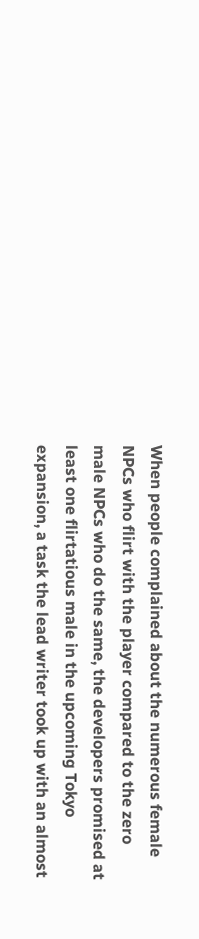When people complained about the numerous female NPCs who flirt with the player compared to the zero male NPCs who do the same, the developers promised at least one flirtatious male in the upcoming Tokyo expansion, a task the lead writer took up with an almost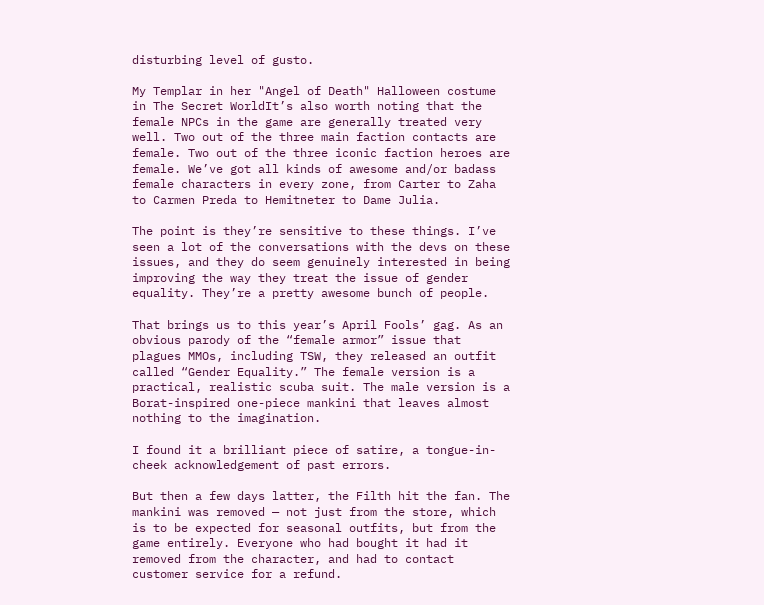disturbing level of gusto.

My Templar in her "Angel of Death" Halloween costume in The Secret WorldIt’s also worth noting that the female NPCs in the game are generally treated very well. Two out of the three main faction contacts are female. Two out of the three iconic faction heroes are female. We’ve got all kinds of awesome and/or badass female characters in every zone, from Carter to Zaha to Carmen Preda to Hemitneter to Dame Julia.

The point is they’re sensitive to these things. I’ve seen a lot of the conversations with the devs on these issues, and they do seem genuinely interested in being improving the way they treat the issue of gender equality. They’re a pretty awesome bunch of people.

That brings us to this year’s April Fools’ gag. As an obvious parody of the “female armor” issue that plagues MMOs, including TSW, they released an outfit called “Gender Equality.” The female version is a practical, realistic scuba suit. The male version is a Borat-inspired one-piece mankini that leaves almost nothing to the imagination.

I found it a brilliant piece of satire, a tongue-in-cheek acknowledgement of past errors.

But then a few days latter, the Filth hit the fan. The mankini was removed — not just from the store, which is to be expected for seasonal outfits, but from the game entirely. Everyone who had bought it had it removed from the character, and had to contact customer service for a refund.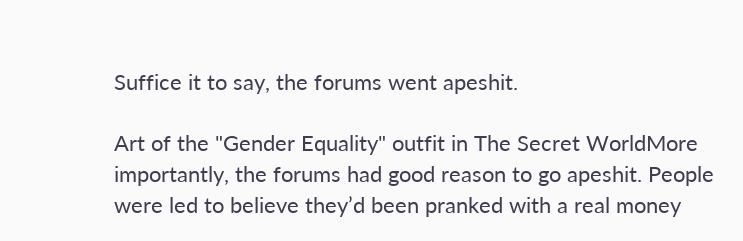Suffice it to say, the forums went apeshit.

Art of the "Gender Equality" outfit in The Secret WorldMore importantly, the forums had good reason to go apeshit. People were led to believe they’d been pranked with a real money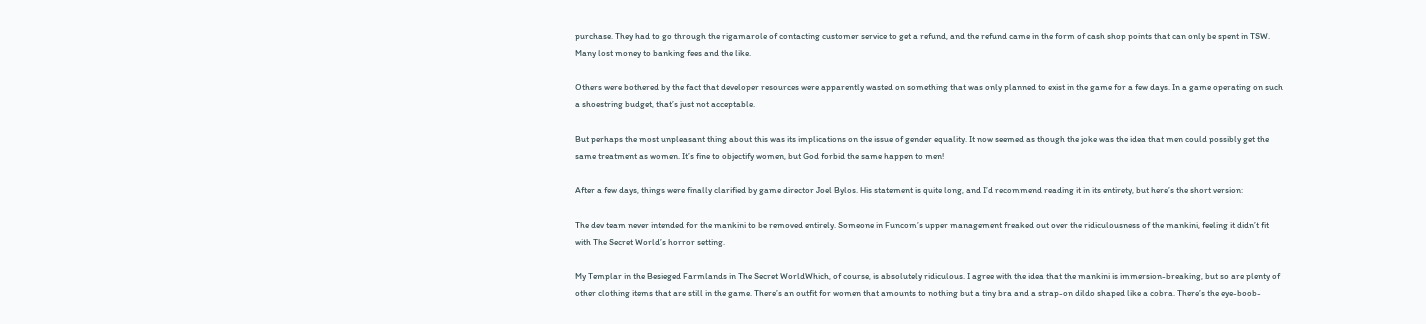purchase. They had to go through the rigamarole of contacting customer service to get a refund, and the refund came in the form of cash shop points that can only be spent in TSW. Many lost money to banking fees and the like.

Others were bothered by the fact that developer resources were apparently wasted on something that was only planned to exist in the game for a few days. In a game operating on such a shoestring budget, that’s just not acceptable.

But perhaps the most unpleasant thing about this was its implications on the issue of gender equality. It now seemed as though the joke was the idea that men could possibly get the same treatment as women. It’s fine to objectify women, but God forbid the same happen to men!

After a few days, things were finally clarified by game director Joel Bylos. His statement is quite long, and I’d recommend reading it in its entirety, but here’s the short version:

The dev team never intended for the mankini to be removed entirely. Someone in Funcom’s upper management freaked out over the ridiculousness of the mankini, feeling it didn’t fit with The Secret World’s horror setting.

My Templar in the Besieged Farmlands in The Secret WorldWhich, of course, is absolutely ridiculous. I agree with the idea that the mankini is immersion-breaking, but so are plenty of other clothing items that are still in the game. There’s an outfit for women that amounts to nothing but a tiny bra and a strap-on dildo shaped like a cobra. There’s the eye-boob-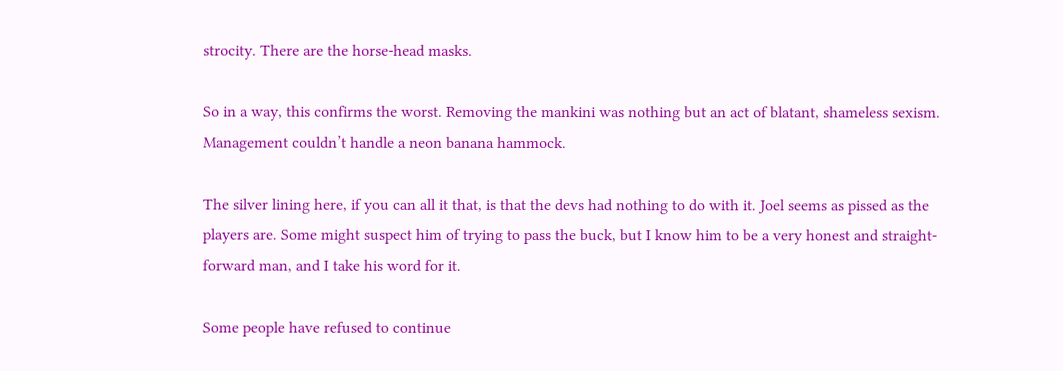strocity. There are the horse-head masks.

So in a way, this confirms the worst. Removing the mankini was nothing but an act of blatant, shameless sexism. Management couldn’t handle a neon banana hammock.

The silver lining here, if you can all it that, is that the devs had nothing to do with it. Joel seems as pissed as the players are. Some might suspect him of trying to pass the buck, but I know him to be a very honest and straight-forward man, and I take his word for it.

Some people have refused to continue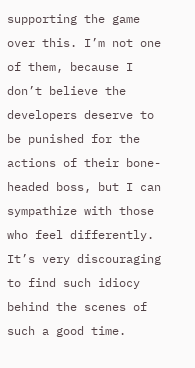supporting the game over this. I’m not one of them, because I don’t believe the developers deserve to be punished for the actions of their bone-headed boss, but I can sympathize with those who feel differently. It’s very discouraging to find such idiocy behind the scenes of such a good time.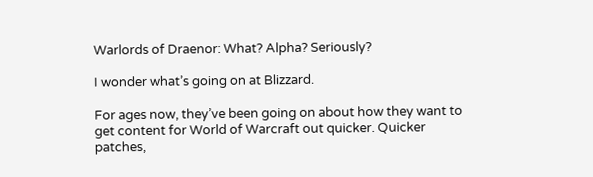Warlords of Draenor: What? Alpha? Seriously?

I wonder what’s going on at Blizzard.

For ages now, they’ve been going on about how they want to get content for World of Warcraft out quicker. Quicker patches,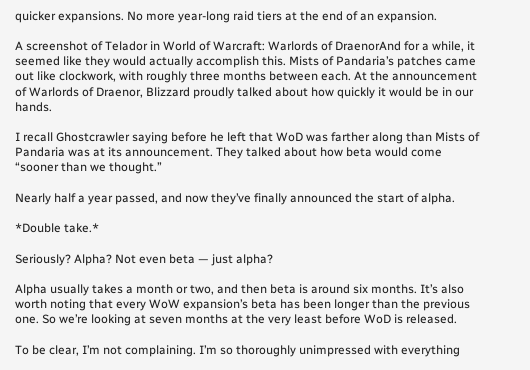quicker expansions. No more year-long raid tiers at the end of an expansion.

A screenshot of Telador in World of Warcraft: Warlords of DraenorAnd for a while, it seemed like they would actually accomplish this. Mists of Pandaria’s patches came out like clockwork, with roughly three months between each. At the announcement of Warlords of Draenor, Blizzard proudly talked about how quickly it would be in our hands.

I recall Ghostcrawler saying before he left that WoD was farther along than Mists of Pandaria was at its announcement. They talked about how beta would come “sooner than we thought.”

Nearly half a year passed, and now they’ve finally announced the start of alpha.

*Double take.*

Seriously? Alpha? Not even beta — just alpha?

Alpha usually takes a month or two, and then beta is around six months. It’s also worth noting that every WoW expansion’s beta has been longer than the previous one. So we’re looking at seven months at the very least before WoD is released.

To be clear, I’m not complaining. I’m so thoroughly unimpressed with everything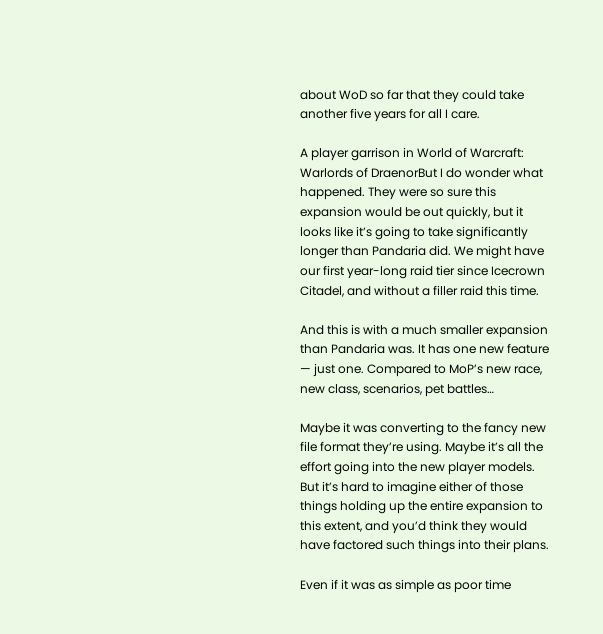about WoD so far that they could take another five years for all I care.

A player garrison in World of Warcraft: Warlords of DraenorBut I do wonder what happened. They were so sure this expansion would be out quickly, but it looks like it’s going to take significantly longer than Pandaria did. We might have our first year-long raid tier since Icecrown Citadel, and without a filler raid this time.

And this is with a much smaller expansion than Pandaria was. It has one new feature — just one. Compared to MoP’s new race, new class, scenarios, pet battles…

Maybe it was converting to the fancy new file format they’re using. Maybe it’s all the effort going into the new player models. But it’s hard to imagine either of those things holding up the entire expansion to this extent, and you’d think they would have factored such things into their plans.

Even if it was as simple as poor time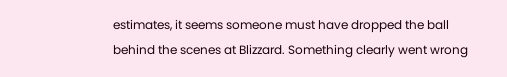estimates, it seems someone must have dropped the ball behind the scenes at Blizzard. Something clearly went wrong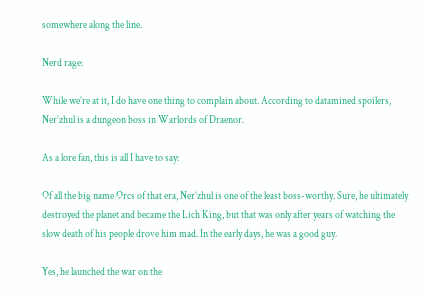somewhere along the line.

Nerd rage:

While we’re at it, I do have one thing to complain about. According to datamined spoilers, Ner’zhul is a dungeon boss in Warlords of Draenor.

As a lore fan, this is all I have to say:

Of all the big name Orcs of that era, Ner’zhul is one of the least boss-worthy. Sure, he ultimately destroyed the planet and became the Lich King, but that was only after years of watching the slow death of his people drove him mad. In the early days, he was a good guy.

Yes, he launched the war on the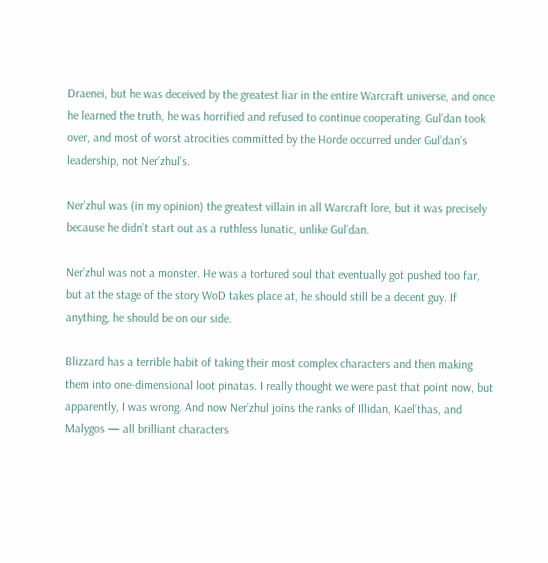Draenei, but he was deceived by the greatest liar in the entire Warcraft universe, and once he learned the truth, he was horrified and refused to continue cooperating. Gul’dan took over, and most of worst atrocities committed by the Horde occurred under Gul’dan’s leadership, not Ner’zhul’s.

Ner’zhul was (in my opinion) the greatest villain in all Warcraft lore, but it was precisely because he didn’t start out as a ruthless lunatic, unlike Gul’dan.

Ner’zhul was not a monster. He was a tortured soul that eventually got pushed too far, but at the stage of the story WoD takes place at, he should still be a decent guy. If anything, he should be on our side.

Blizzard has a terrible habit of taking their most complex characters and then making them into one-dimensional loot pinatas. I really thought we were past that point now, but apparently, I was wrong. And now Ner’zhul joins the ranks of Illidan, Kael’thas, and Malygos — all brilliant characters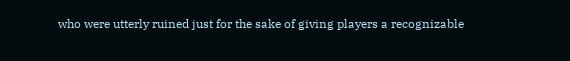who were utterly ruined just for the sake of giving players a recognizable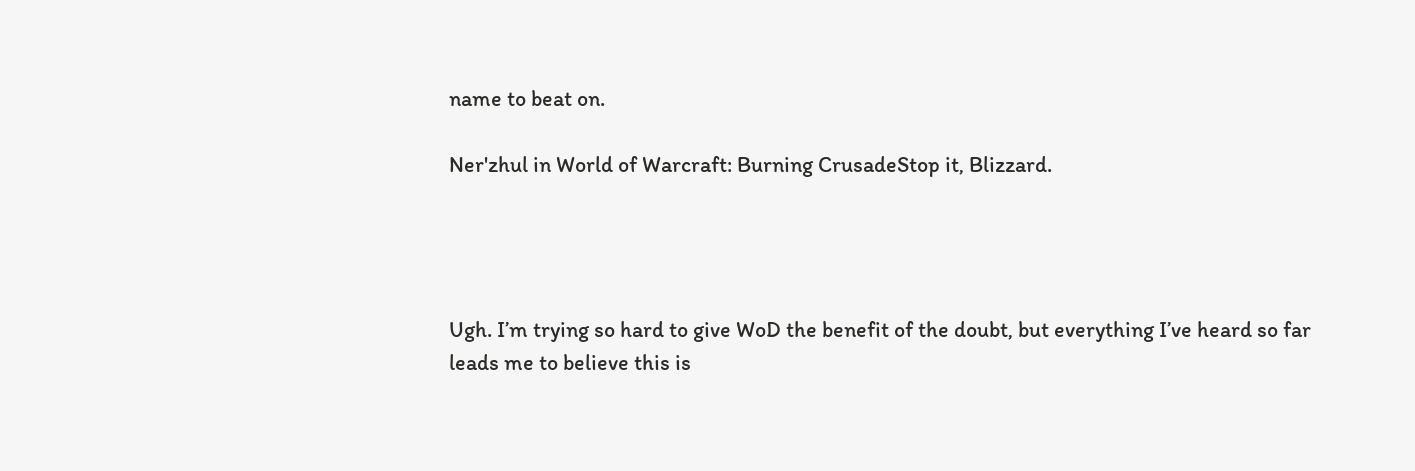name to beat on.

Ner'zhul in World of Warcraft: Burning CrusadeStop it, Blizzard.




Ugh. I’m trying so hard to give WoD the benefit of the doubt, but everything I’ve heard so far leads me to believe this is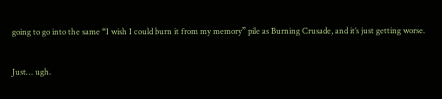going to go into the same “I wish I could burn it from my memory” pile as Burning Crusade, and it’s just getting worse.

Just… ugh.